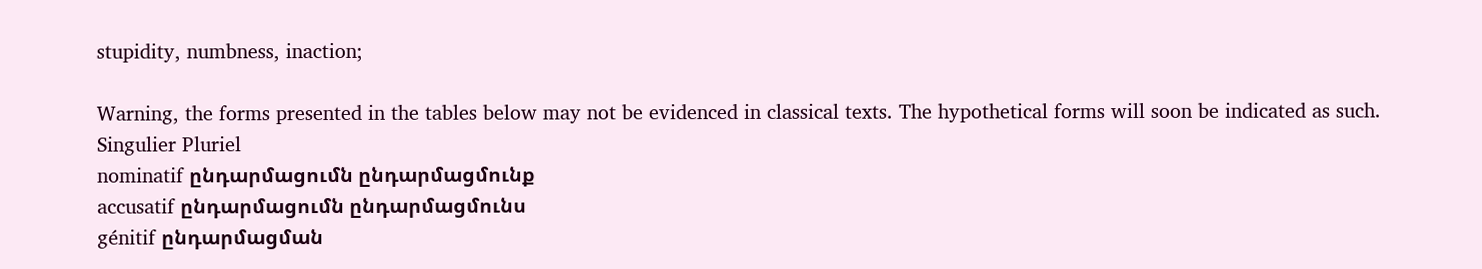stupidity, numbness, inaction;

Warning, the forms presented in the tables below may not be evidenced in classical texts. The hypothetical forms will soon be indicated as such.
Singulier Pluriel
nominatif ընդարմացումն ընդարմացմունք
accusatif ընդարմացումն ընդարմացմունս
génitif ընդարմացման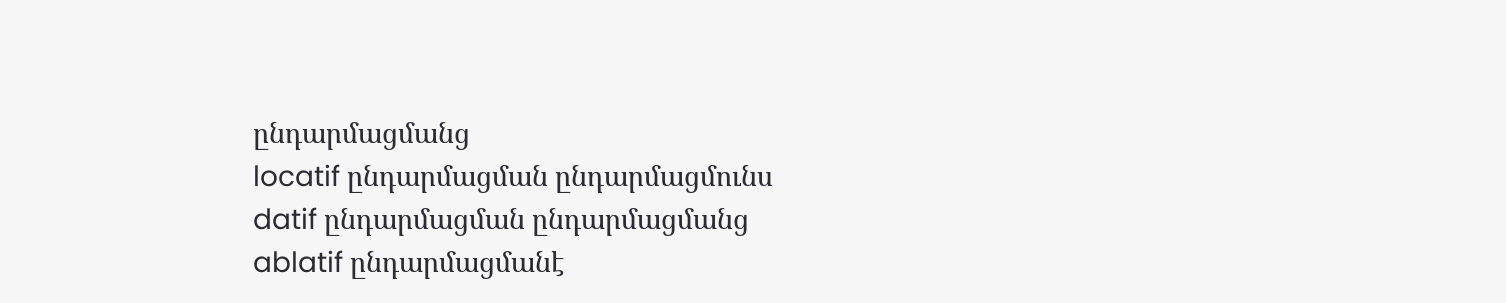ընդարմացմանց
locatif ընդարմացման ընդարմացմունս
datif ընդարմացման ընդարմացմանց
ablatif ընդարմացմանէ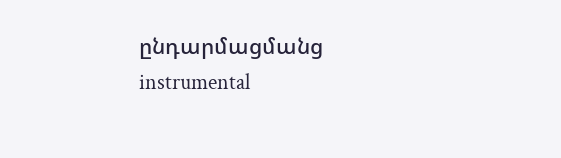ընդարմացմանց
instrumental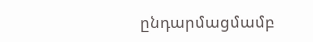ընդարմացմամբ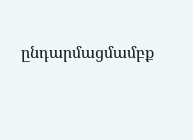ընդարմացմամբք